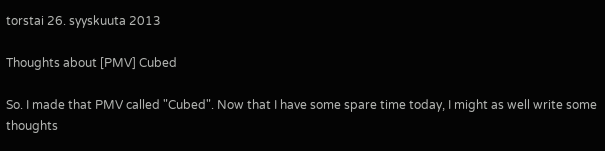torstai 26. syyskuuta 2013

Thoughts about [PMV] Cubed

So. I made that PMV called "Cubed". Now that I have some spare time today, I might as well write some thoughts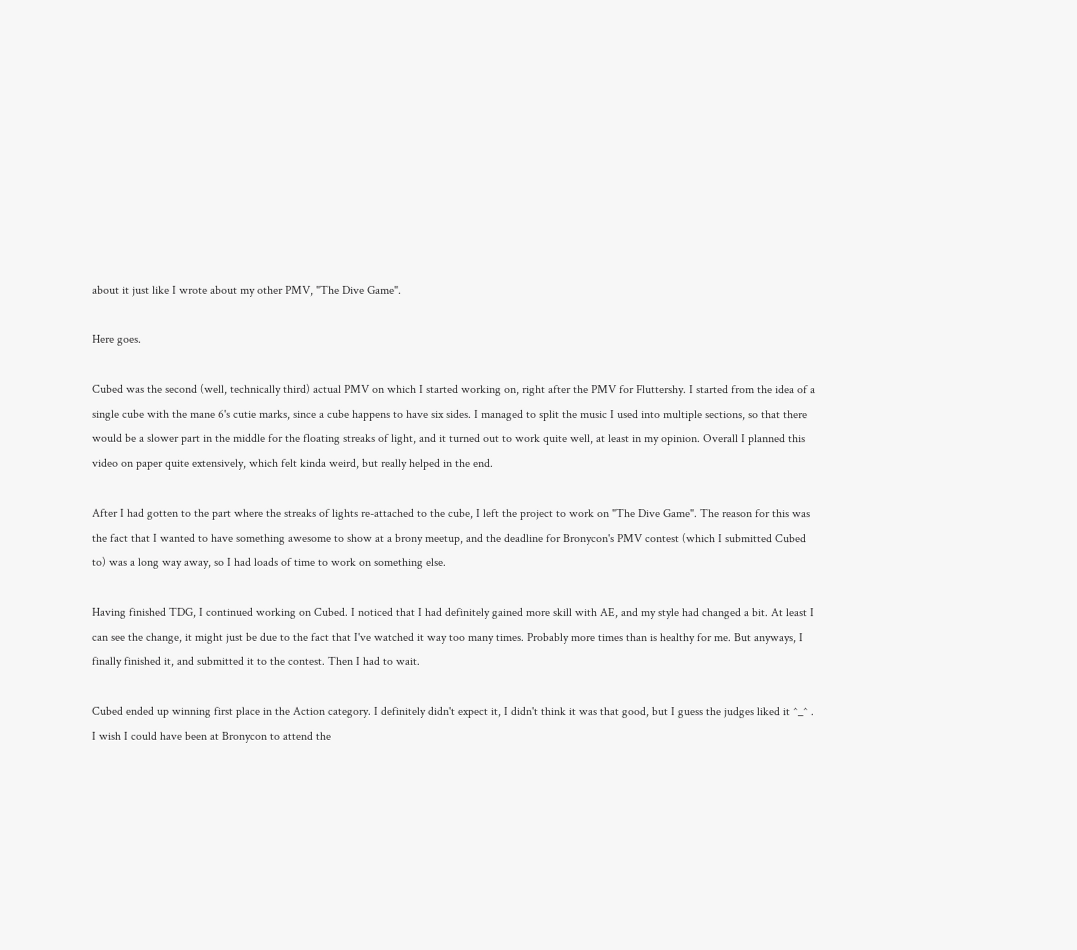about it just like I wrote about my other PMV, "The Dive Game".

Here goes.

Cubed was the second (well, technically third) actual PMV on which I started working on, right after the PMV for Fluttershy. I started from the idea of a single cube with the mane 6's cutie marks, since a cube happens to have six sides. I managed to split the music I used into multiple sections, so that there would be a slower part in the middle for the floating streaks of light, and it turned out to work quite well, at least in my opinion. Overall I planned this video on paper quite extensively, which felt kinda weird, but really helped in the end.

After I had gotten to the part where the streaks of lights re-attached to the cube, I left the project to work on "The Dive Game". The reason for this was the fact that I wanted to have something awesome to show at a brony meetup, and the deadline for Bronycon's PMV contest (which I submitted Cubed to) was a long way away, so I had loads of time to work on something else.

Having finished TDG, I continued working on Cubed. I noticed that I had definitely gained more skill with AE, and my style had changed a bit. At least I can see the change, it might just be due to the fact that I've watched it way too many times. Probably more times than is healthy for me. But anyways, I finally finished it, and submitted it to the contest. Then I had to wait.

Cubed ended up winning first place in the Action category. I definitely didn't expect it, I didn't think it was that good, but I guess the judges liked it ^_^ . I wish I could have been at Bronycon to attend the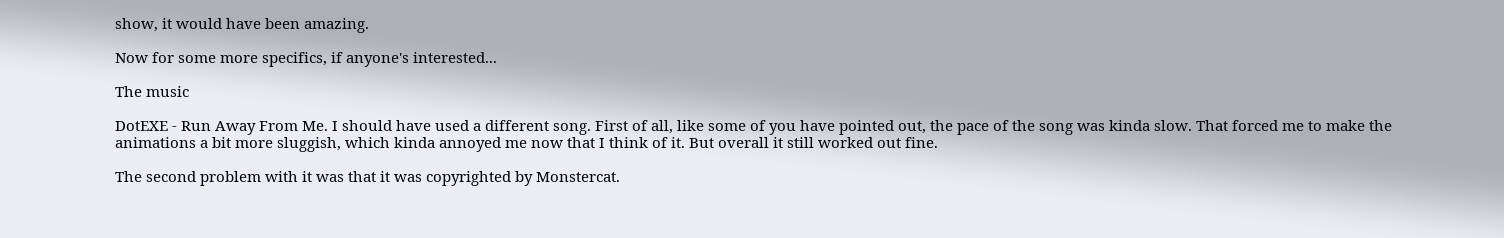show, it would have been amazing.

Now for some more specifics, if anyone's interested...

The music

DotEXE - Run Away From Me. I should have used a different song. First of all, like some of you have pointed out, the pace of the song was kinda slow. That forced me to make the animations a bit more sluggish, which kinda annoyed me now that I think of it. But overall it still worked out fine.

The second problem with it was that it was copyrighted by Monstercat.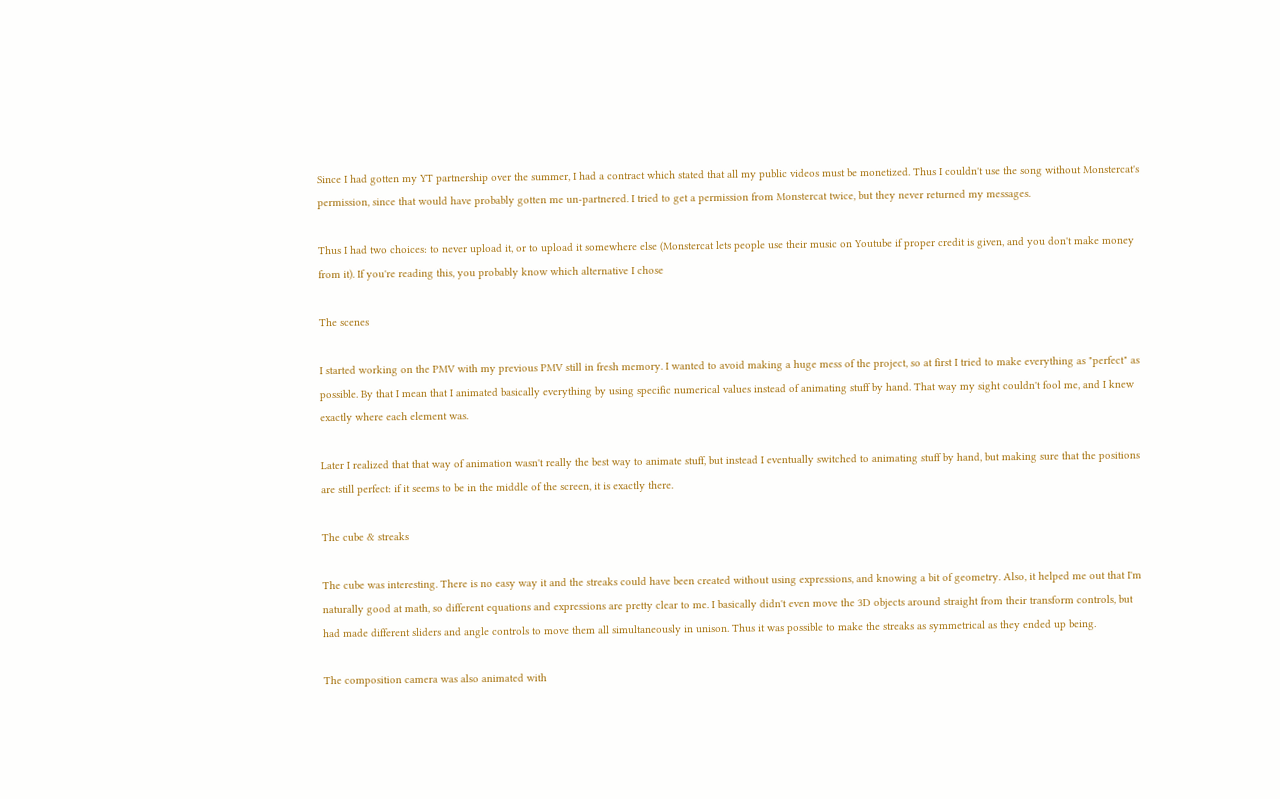Since I had gotten my YT partnership over the summer, I had a contract which stated that all my public videos must be monetized. Thus I couldn't use the song without Monstercat's permission, since that would have probably gotten me un-partnered. I tried to get a permission from Monstercat twice, but they never returned my messages.

Thus I had two choices: to never upload it, or to upload it somewhere else (Monstercat lets people use their music on Youtube if proper credit is given, and you don't make money from it). If you're reading this, you probably know which alternative I chose

The scenes

I started working on the PMV with my previous PMV still in fresh memory. I wanted to avoid making a huge mess of the project, so at first I tried to make everything as "perfect" as possible. By that I mean that I animated basically everything by using specific numerical values instead of animating stuff by hand. That way my sight couldn't fool me, and I knew exactly where each element was.

Later I realized that that way of animation wasn't really the best way to animate stuff, but instead I eventually switched to animating stuff by hand, but making sure that the positions are still perfect: if it seems to be in the middle of the screen, it is exactly there.

The cube & streaks

The cube was interesting. There is no easy way it and the streaks could have been created without using expressions, and knowing a bit of geometry. Also, it helped me out that I'm naturally good at math, so different equations and expressions are pretty clear to me. I basically didn't even move the 3D objects around straight from their transform controls, but had made different sliders and angle controls to move them all simultaneously in unison. Thus it was possible to make the streaks as symmetrical as they ended up being.

The composition camera was also animated with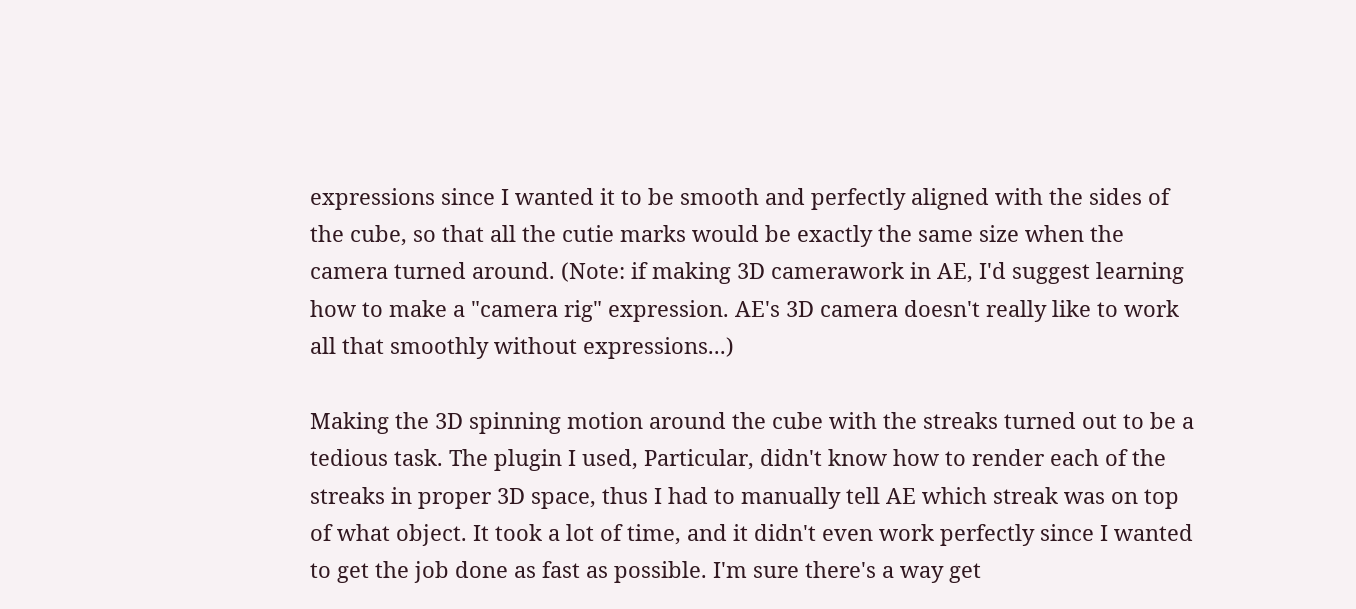expressions since I wanted it to be smooth and perfectly aligned with the sides of the cube, so that all the cutie marks would be exactly the same size when the camera turned around. (Note: if making 3D camerawork in AE, I'd suggest learning how to make a "camera rig" expression. AE's 3D camera doesn't really like to work all that smoothly without expressions...)

Making the 3D spinning motion around the cube with the streaks turned out to be a tedious task. The plugin I used, Particular, didn't know how to render each of the streaks in proper 3D space, thus I had to manually tell AE which streak was on top of what object. It took a lot of time, and it didn't even work perfectly since I wanted to get the job done as fast as possible. I'm sure there's a way get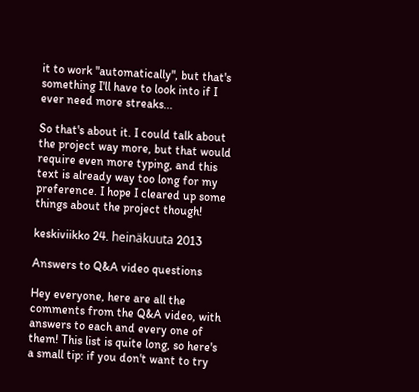it to work "automatically", but that's something I'll have to look into if I ever need more streaks...

So that's about it. I could talk about the project way more, but that would require even more typing, and this text is already way too long for my preference. I hope I cleared up some things about the project though!

keskiviikko 24. heinäkuuta 2013

Answers to Q&A video questions

Hey everyone, here are all the comments from the Q&A video, with answers to each and every one of them! This list is quite long, so here's a small tip: if you don't want to try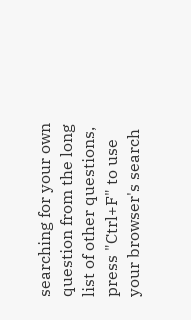searching for your own question from the long list of other questions, press "Ctrl+F" to use your browser's search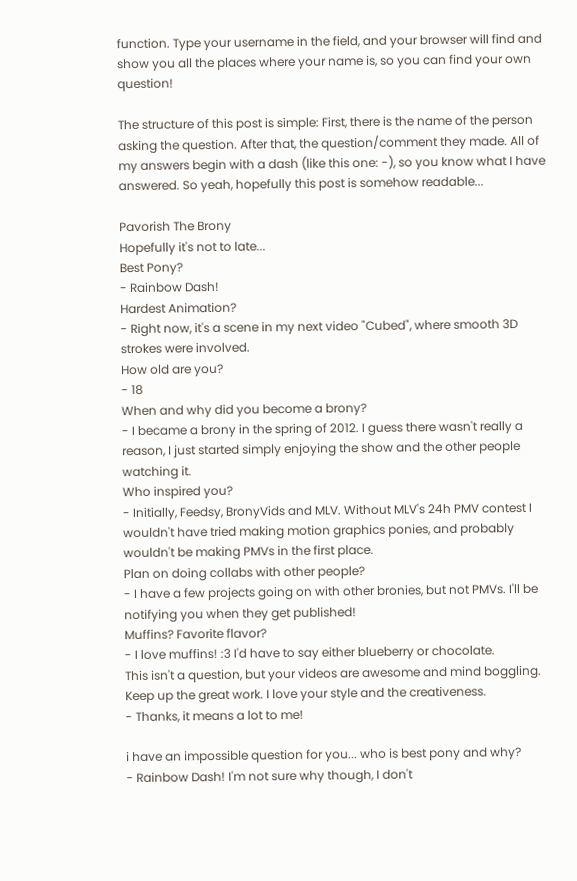function. Type your username in the field, and your browser will find and show you all the places where your name is, so you can find your own question!

The structure of this post is simple: First, there is the name of the person asking the question. After that, the question/comment they made. All of my answers begin with a dash (like this one: -), so you know what I have answered. So yeah, hopefully this post is somehow readable...

Pavorish The Brony
Hopefully it's not to late...
Best Pony?
- Rainbow Dash!
Hardest Animation?
- Right now, it's a scene in my next video "Cubed", where smooth 3D strokes were involved.
How old are you?
- 18
When and why did you become a brony?
- I became a brony in the spring of 2012. I guess there wasn't really a reason, I just started simply enjoying the show and the other people watching it.
Who inspired you?
- Initially, Feedsy, BronyVids and MLV. Without MLV's 24h PMV contest I wouldn't have tried making motion graphics ponies, and probably wouldn't be making PMVs in the first place.
Plan on doing collabs with other people?
- I have a few projects going on with other bronies, but not PMVs. I'll be notifying you when they get published!
Muffins? Favorite flavor?
- I love muffins! :3 I'd have to say either blueberry or chocolate.
This isn't a question, but your videos are awesome and mind boggling. Keep up the great work. I love your style and the creativeness.
- Thanks, it means a lot to me!

i have an impossible question for you... who is best pony and why?
- Rainbow Dash! I'm not sure why though, I don't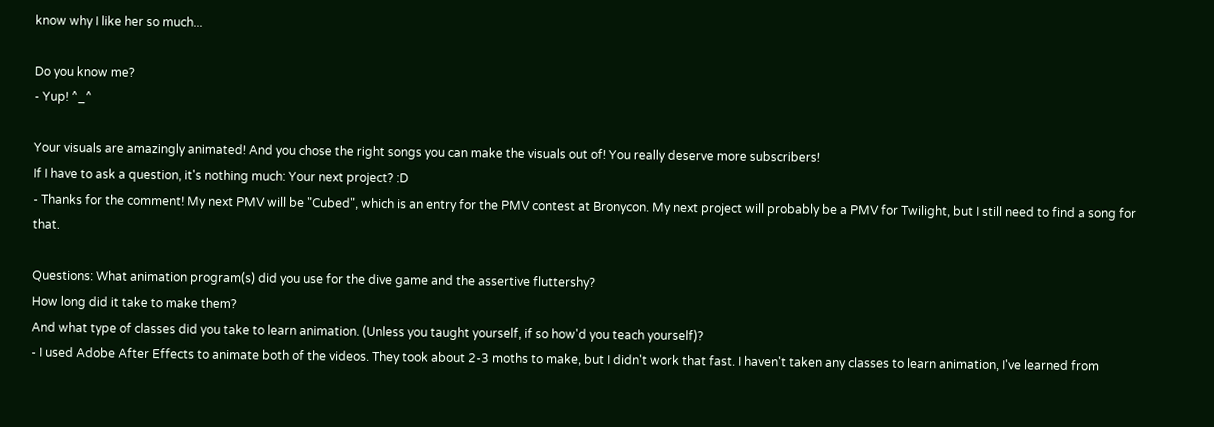know why I like her so much...

Do you know me?
- Yup! ^_^

Your visuals are amazingly animated! And you chose the right songs you can make the visuals out of! You really deserve more subscribers!
If I have to ask a question, it's nothing much: Your next project? :D
- Thanks for the comment! My next PMV will be "Cubed", which is an entry for the PMV contest at Bronycon. My next project will probably be a PMV for Twilight, but I still need to find a song for that.

Questions: What animation program(s) did you use for the dive game and the assertive fluttershy?
How long did it take to make them?
And what type of classes did you take to learn animation. (Unless you taught yourself, if so how'd you teach yourself)?
- I used Adobe After Effects to animate both of the videos. They took about 2-3 moths to make, but I didn't work that fast. I haven't taken any classes to learn animation, I've learned from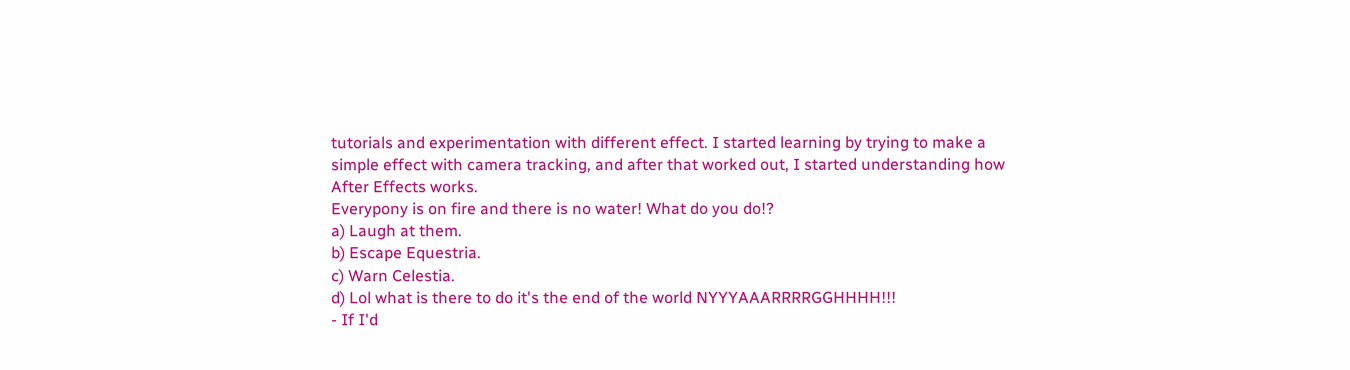tutorials and experimentation with different effect. I started learning by trying to make a simple effect with camera tracking, and after that worked out, I started understanding how After Effects works.
Everypony is on fire and there is no water! What do you do!?
a) Laugh at them.
b) Escape Equestria.
c) Warn Celestia.
d) Lol what is there to do it's the end of the world NYYYAAARRRRGGHHHH!!!
- If I'd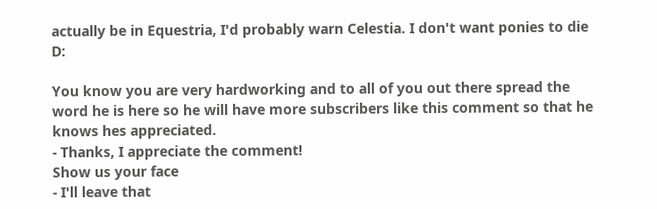actually be in Equestria, I'd probably warn Celestia. I don't want ponies to die D:

You know you are very hardworking and to all of you out there spread the word he is here so he will have more subscribers like this comment so that he knows hes appreciated.
- Thanks, I appreciate the comment!
Show us your face
- I'll leave that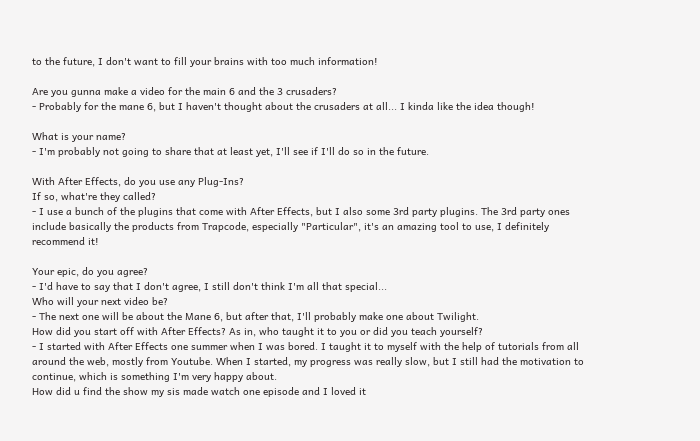to the future, I don't want to fill your brains with too much information!

Are you gunna make a video for the main 6 and the 3 crusaders?
- Probably for the mane 6, but I haven't thought about the crusaders at all... I kinda like the idea though!

What is your name?
- I'm probably not going to share that at least yet, I'll see if I'll do so in the future.

With After Effects, do you use any Plug-Ins?
If so, what're they called?
- I use a bunch of the plugins that come with After Effects, but I also some 3rd party plugins. The 3rd party ones include basically the products from Trapcode, especially "Particular", it's an amazing tool to use, I definitely recommend it!

Your epic, do you agree?
- I'd have to say that I don't agree, I still don't think I'm all that special...
Who will your next video be?
- The next one will be about the Mane 6, but after that, I'll probably make one about Twilight.
How did you start off with After Effects? As in, who taught it to you or did you teach yourself?
- I started with After Effects one summer when I was bored. I taught it to myself with the help of tutorials from all around the web, mostly from Youtube. When I started, my progress was really slow, but I still had the motivation to continue, which is something I'm very happy about.
How did u find the show my sis made watch one episode and I loved it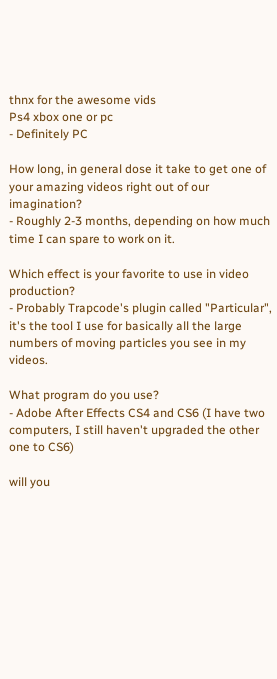thnx for the awesome vids
Ps4 xbox one or pc
- Definitely PC

How long, in general dose it take to get one of your amazing videos right out of our imagination?
- Roughly 2-3 months, depending on how much time I can spare to work on it.

Which effect is your favorite to use in video production?
- Probably Trapcode's plugin called "Particular", it's the tool I use for basically all the large numbers of moving particles you see in my videos.

What program do you use?
- Adobe After Effects CS4 and CS6 (I have two computers, I still haven't upgraded the other one to CS6)

will you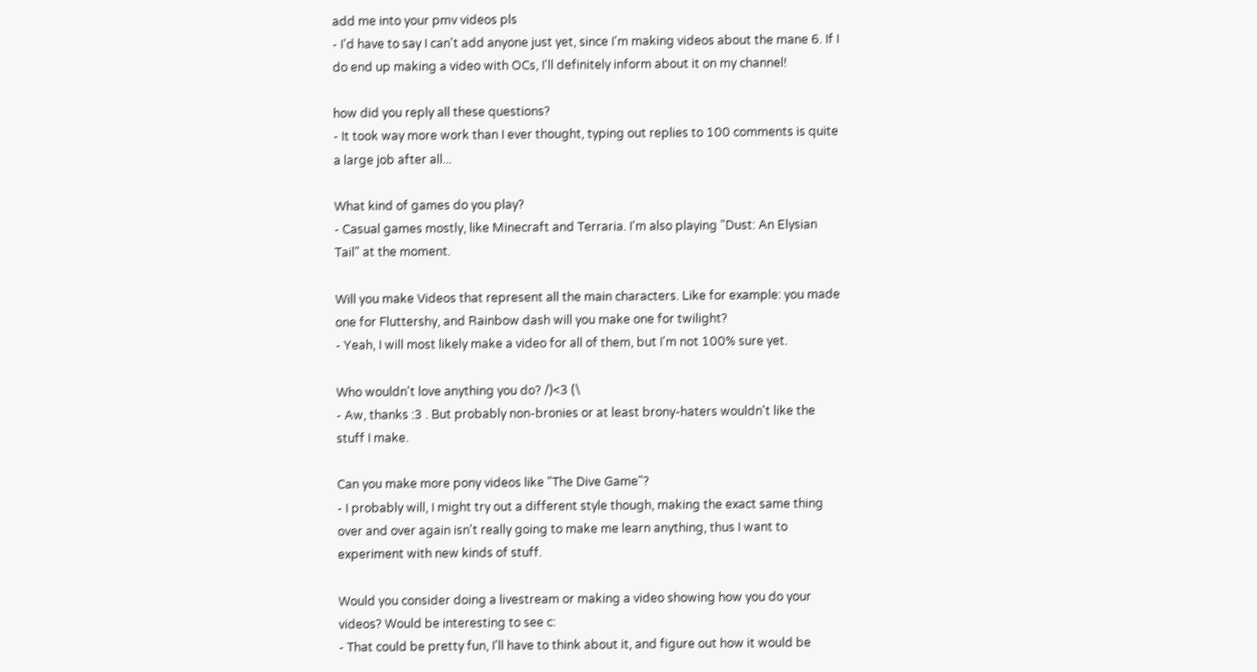add me into your pmv videos pls
- I'd have to say I can't add anyone just yet, since I'm making videos about the mane 6. If I do end up making a video with OCs, I'll definitely inform about it on my channel!

how did you reply all these questions?
- It took way more work than I ever thought, typing out replies to 100 comments is quite a large job after all...

What kind of games do you play?
- Casual games mostly, like Minecraft and Terraria. I'm also playing "Dust: An Elysian Tail" at the moment.

Will you make Videos that represent all the main characters. Like for example: you made one for Fluttershy, and Rainbow dash will you make one for twilight?
- Yeah, I will most likely make a video for all of them, but I'm not 100% sure yet.

Who wouldn't love anything you do? /)<3 (\
- Aw, thanks :3 . But probably non-bronies or at least brony-haters wouldn't like the stuff I make.

Can you make more pony videos like "The Dive Game"?
- I probably will, I might try out a different style though, making the exact same thing over and over again isn't really going to make me learn anything, thus I want to experiment with new kinds of stuff.

Would you consider doing a livestream or making a video showing how you do your videos? Would be interesting to see c:
- That could be pretty fun, I'll have to think about it, and figure out how it would be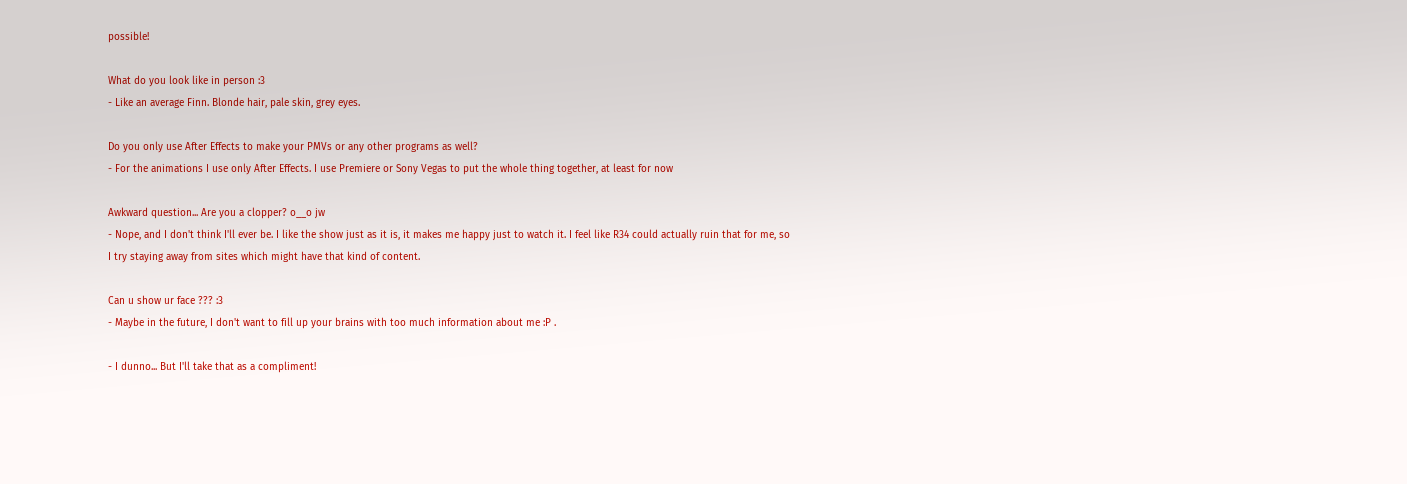possible!

What do you look like in person :3
- Like an average Finn. Blonde hair, pale skin, grey eyes.

Do you only use After Effects to make your PMVs or any other programs as well?
- For the animations I use only After Effects. I use Premiere or Sony Vegas to put the whole thing together, at least for now

Awkward question... Are you a clopper? o__o jw
- Nope, and I don't think I'll ever be. I like the show just as it is, it makes me happy just to watch it. I feel like R34 could actually ruin that for me, so I try staying away from sites which might have that kind of content.

Can u show ur face ??? :3
- Maybe in the future, I don't want to fill up your brains with too much information about me :P .

- I dunno... But I'll take that as a compliment!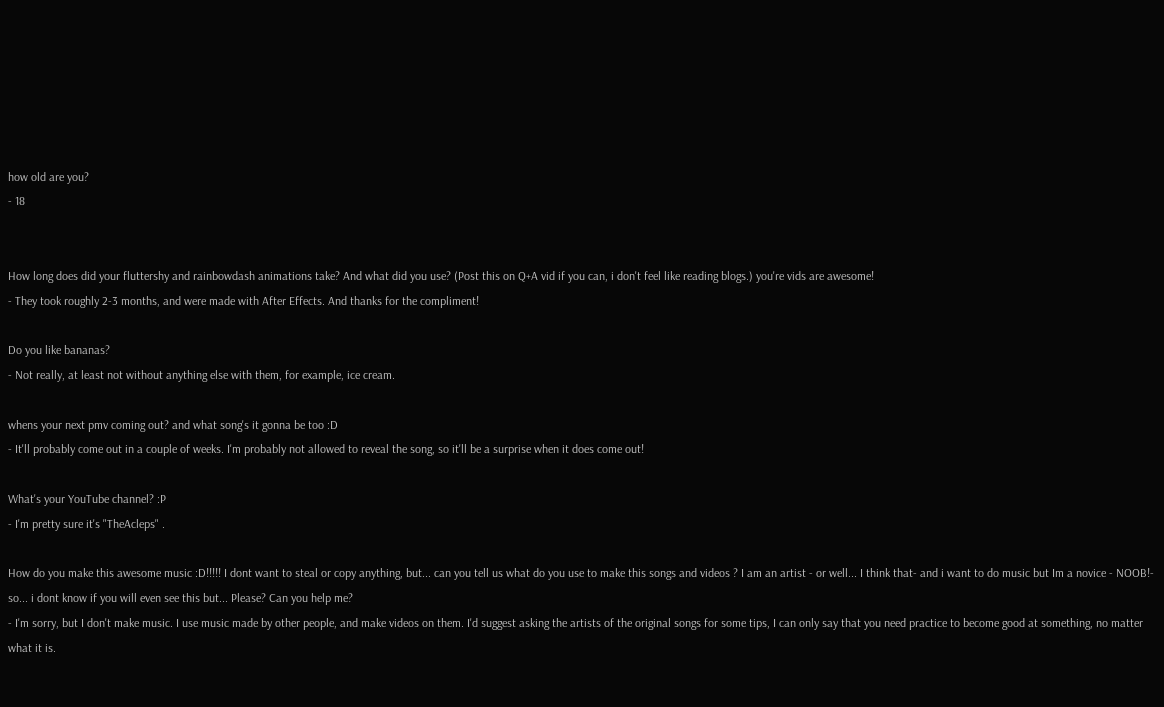how old are you?
- 18


How long does did your fluttershy and rainbowdash animations take? And what did you use? (Post this on Q+A vid if you can, i don't feel like reading blogs.) you're vids are awesome!
- They took roughly 2-3 months, and were made with After Effects. And thanks for the compliment!

Do you like bananas?
- Not really, at least not without anything else with them, for example, ice cream.

whens your next pmv coming out? and what song's it gonna be too :D
- It'll probably come out in a couple of weeks. I'm probably not allowed to reveal the song, so it'll be a surprise when it does come out!

What's your YouTube channel? :P
- I'm pretty sure it's "TheAcleps" .

How do you make this awesome music :D!!!!! I dont want to steal or copy anything, but... can you tell us what do you use to make this songs and videos ? I am an artist - or well... I think that- and i want to do music but Im a novice - NOOB!- so... i dont know if you will even see this but... Please? Can you help me?
- I'm sorry, but I don't make music. I use music made by other people, and make videos on them. I'd suggest asking the artists of the original songs for some tips, I can only say that you need practice to become good at something, no matter what it is.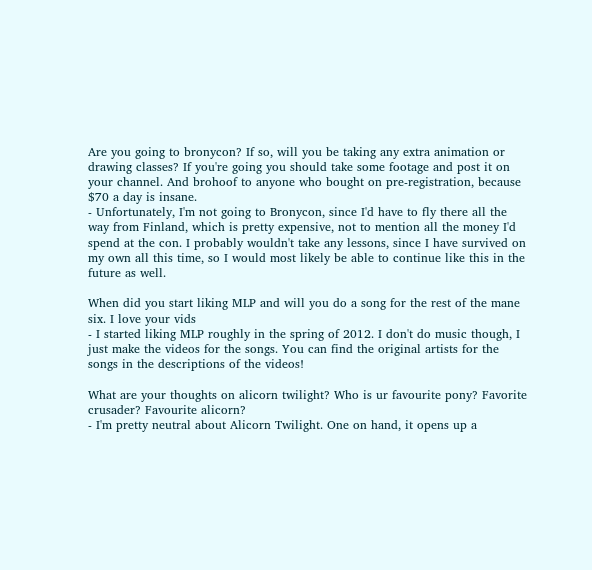Are you going to bronycon? If so, will you be taking any extra animation or drawing classes? If you're going you should take some footage and post it on your channel. And brohoof to anyone who bought on pre-registration, because $70 a day is insane.
- Unfortunately, I'm not going to Bronycon, since I'd have to fly there all the way from Finland, which is pretty expensive, not to mention all the money I'd spend at the con. I probably wouldn't take any lessons, since I have survived on my own all this time, so I would most likely be able to continue like this in the future as well.

When did you start liking MLP and will you do a song for the rest of the mane six. I love your vids
- I started liking MLP roughly in the spring of 2012. I don't do music though, I just make the videos for the songs. You can find the original artists for the songs in the descriptions of the videos!

What are your thoughts on alicorn twilight? Who is ur favourite pony? Favorite crusader? Favourite alicorn?
- I'm pretty neutral about Alicorn Twilight. One on hand, it opens up a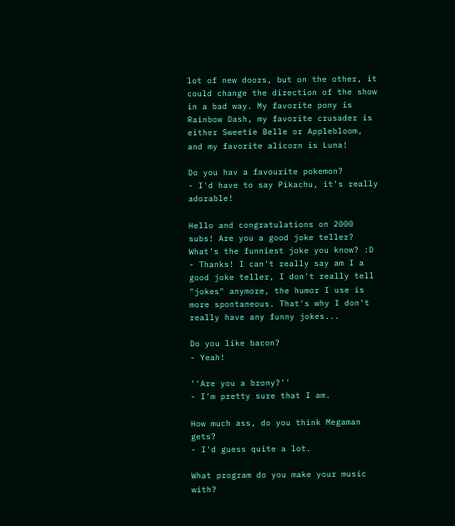lot of new doors, but on the other, it could change the direction of the show in a bad way. My favorite pony is Rainbow Dash, my favorite crusader is either Sweetie Belle or Applebloom, and my favorite alicorn is Luna!

Do you hav a favourite pokemon?
- I'd have to say Pikachu, it's really adorable!

Hello and congratulations on 2000 subs! Are you a good joke teller? What's the funniest joke you know? :D
- Thanks! I can't really say am I a good joke teller, I don't really tell "jokes" anymore, the humor I use is more spontaneous. That's why I don't really have any funny jokes...

Do you like bacon?
- Yeah!

''Are you a brony?''
- I'm pretty sure that I am.

How much ass, do you think Megaman gets?
- I'd guess quite a lot.

What program do you make your music with?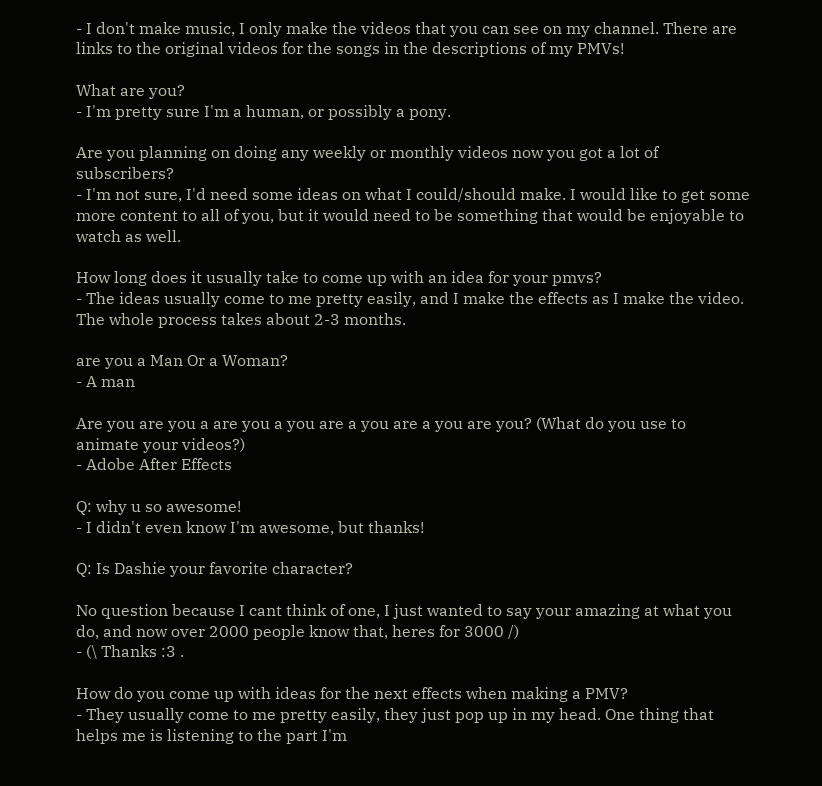- I don't make music, I only make the videos that you can see on my channel. There are links to the original videos for the songs in the descriptions of my PMVs!

What are you?
- I'm pretty sure I'm a human, or possibly a pony.

Are you planning on doing any weekly or monthly videos now you got a lot of subscribers?
- I'm not sure, I'd need some ideas on what I could/should make. I would like to get some more content to all of you, but it would need to be something that would be enjoyable to watch as well.

How long does it usually take to come up with an idea for your pmvs?
- The ideas usually come to me pretty easily, and I make the effects as I make the video. The whole process takes about 2-3 months.

are you a Man Or a Woman?
- A man

Are you are you a are you a you are a you are a you are you? (What do you use to animate your videos?)
- Adobe After Effects

Q: why u so awesome!
- I didn't even know I'm awesome, but thanks!

Q: Is Dashie your favorite character?

No question because I cant think of one, I just wanted to say your amazing at what you do, and now over 2000 people know that, heres for 3000 /)
- (\ Thanks :3 .

How do you come up with ideas for the next effects when making a PMV?
- They usually come to me pretty easily, they just pop up in my head. One thing that helps me is listening to the part I'm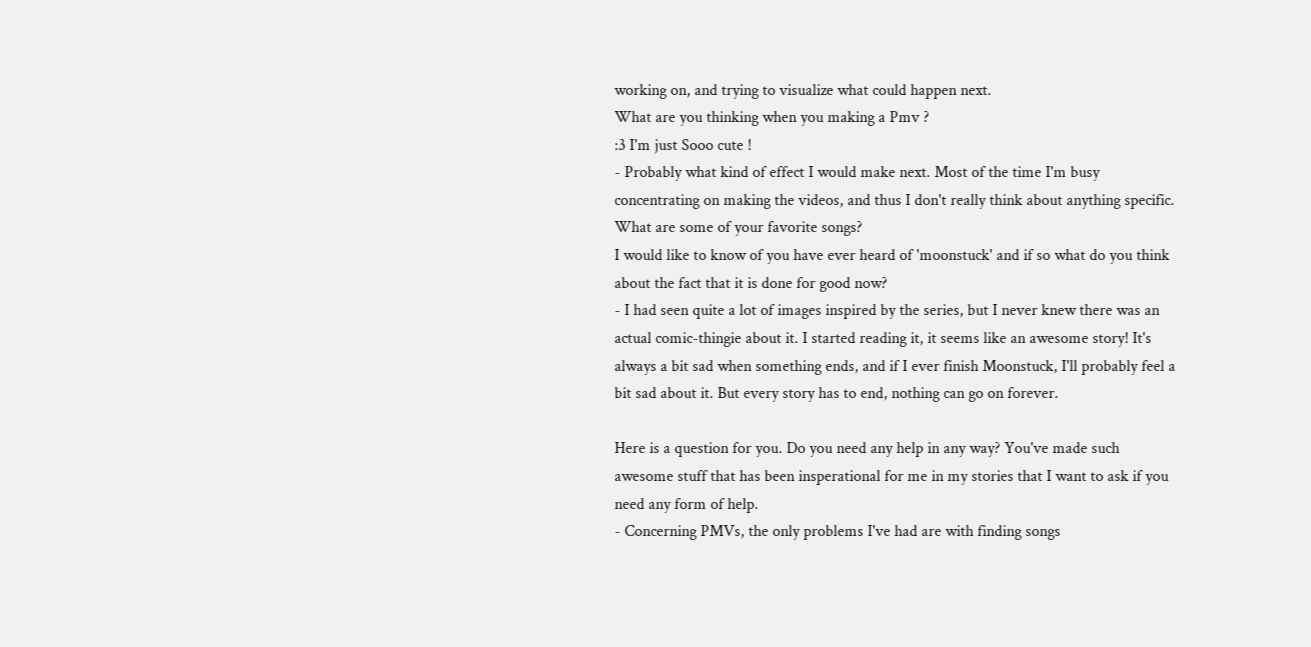working on, and trying to visualize what could happen next.
What are you thinking when you making a Pmv ?
:3 I'm just Sooo cute !
- Probably what kind of effect I would make next. Most of the time I'm busy concentrating on making the videos, and thus I don't really think about anything specific.
What are some of your favorite songs?
I would like to know of you have ever heard of 'moonstuck' and if so what do you think about the fact that it is done for good now?
- I had seen quite a lot of images inspired by the series, but I never knew there was an actual comic-thingie about it. I started reading it, it seems like an awesome story! It's always a bit sad when something ends, and if I ever finish Moonstuck, I'll probably feel a bit sad about it. But every story has to end, nothing can go on forever.

Here is a question for you. Do you need any help in any way? You've made such awesome stuff that has been insperational for me in my stories that I want to ask if you need any form of help.
- Concerning PMVs, the only problems I've had are with finding songs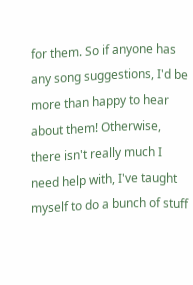for them. So if anyone has any song suggestions, I'd be more than happy to hear about them! Otherwise, there isn't really much I need help with, I've taught myself to do a bunch of stuff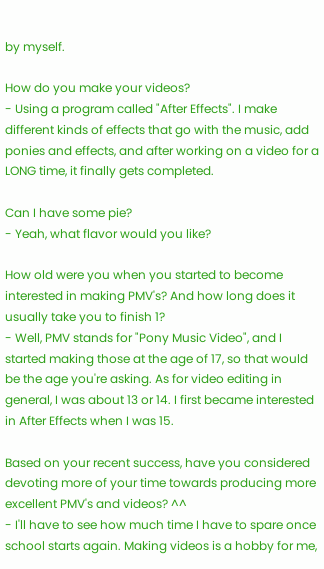by myself.

How do you make your videos?
- Using a program called "After Effects". I make different kinds of effects that go with the music, add ponies and effects, and after working on a video for a LONG time, it finally gets completed.

Can I have some pie?
- Yeah, what flavor would you like?

How old were you when you started to become interested in making PMV's? And how long does it usually take you to finish 1?
- Well, PMV stands for "Pony Music Video", and I started making those at the age of 17, so that would be the age you're asking. As for video editing in general, I was about 13 or 14. I first became interested in After Effects when I was 15.

Based on your recent success, have you considered devoting more of your time towards producing more excellent PMV's and videos? ^^
- I'll have to see how much time I have to spare once school starts again. Making videos is a hobby for me,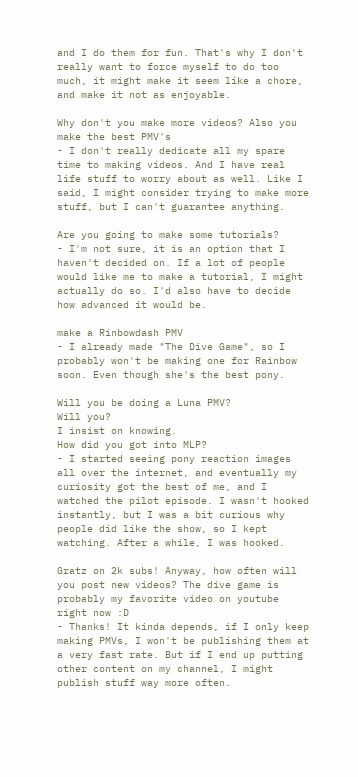and I do them for fun. That's why I don't really want to force myself to do too much, it might make it seem like a chore, and make it not as enjoyable.

Why don't you make more videos? Also you make the best PMV's
- I don't really dedicate all my spare time to making videos. And I have real life stuff to worry about as well. Like I said, I might consider trying to make more stuff, but I can't guarantee anything.

Are you going to make some tutorials?
- I'm not sure, it is an option that I haven't decided on. If a lot of people would like me to make a tutorial, I might actually do so. I'd also have to decide how advanced it would be.

make a Rinbowdash PMV
- I already made "The Dive Game", so I probably won't be making one for Rainbow soon. Even though she's the best pony.

Will you be doing a Luna PMV?
Will you?
I insist on knowing.
How did you got into MLP?
- I started seeing pony reaction images all over the internet, and eventually my curiosity got the best of me, and I watched the pilot episode. I wasn't hooked instantly, but I was a bit curious why people did like the show, so I kept watching. After a while, I was hooked.

Gratz on 2k subs! Anyway, how often will you post new videos? The dive game is probably my favorite video on youtube right now :D
- Thanks! It kinda depends, if I only keep making PMVs, I won't be publishing them at a very fast rate. But if I end up putting other content on my channel, I might publish stuff way more often.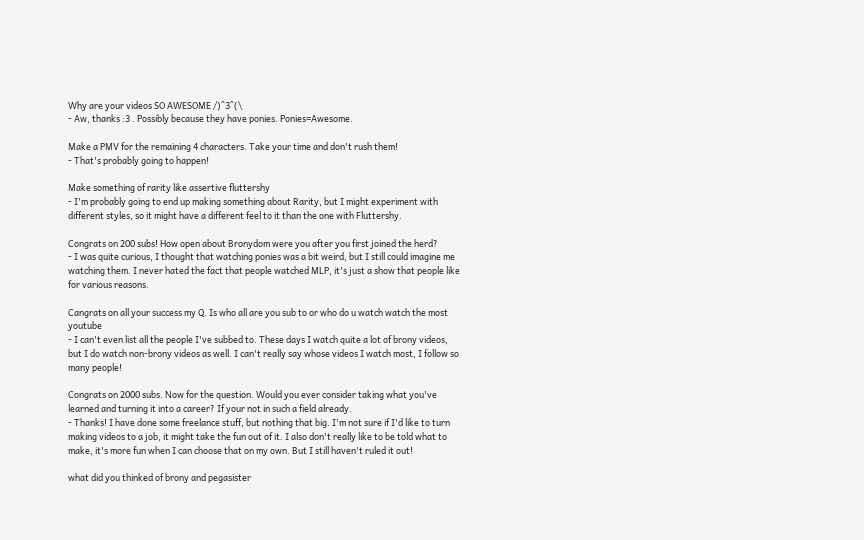Why are your videos SO AWESOME /)^3^(\
- Aw, thanks :3 . Possibly because they have ponies. Ponies=Awesome.

Make a PMV for the remaining 4 characters. Take your time and don't rush them!
- That's probably going to happen!

Make something of rarity like assertive fluttershy
- I'm probably going to end up making something about Rarity, but I might experiment with different styles, so it might have a different feel to it than the one with Fluttershy.

Congrats on 200 subs! How open about Bronydom were you after you first joined the herd?
- I was quite curious, I thought that watching ponies was a bit weird, but I still could imagine me watching them. I never hated the fact that people watched MLP, it's just a show that people like for various reasons.

Cangrats on all your success my Q. Is who all are you sub to or who do u watch watch the most youtube
- I can't even list all the people I've subbed to. These days I watch quite a lot of brony videos, but I do watch non-brony videos as well. I can't really say whose videos I watch most, I follow so many people!

Congrats on 2000 subs. Now for the question. Would you ever consider taking what you've learned and turning it into a career? If your not in such a field already.
- Thanks! I have done some freelance stuff, but nothing that big. I'm not sure if I'd like to turn making videos to a job, it might take the fun out of it. I also don't really like to be told what to make, it's more fun when I can choose that on my own. But I still haven't ruled it out!

what did you thinked of brony and pegasister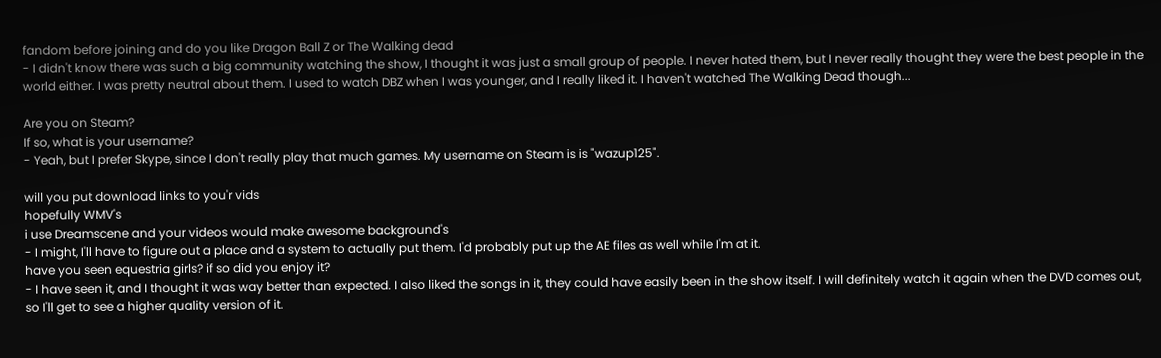fandom before joining and do you like Dragon Ball Z or The Walking dead
- I didn't know there was such a big community watching the show, I thought it was just a small group of people. I never hated them, but I never really thought they were the best people in the world either. I was pretty neutral about them. I used to watch DBZ when I was younger, and I really liked it. I haven't watched The Walking Dead though...

Are you on Steam?
If so, what is your username?
- Yeah, but I prefer Skype, since I don't really play that much games. My username on Steam is is "wazup125".

will you put download links to you'r vids
hopefully WMV's
i use Dreamscene and your videos would make awesome background's
- I might, I'll have to figure out a place and a system to actually put them. I'd probably put up the AE files as well while I'm at it.
have you seen equestria girls? if so did you enjoy it?
- I have seen it, and I thought it was way better than expected. I also liked the songs in it, they could have easily been in the show itself. I will definitely watch it again when the DVD comes out, so I'll get to see a higher quality version of it.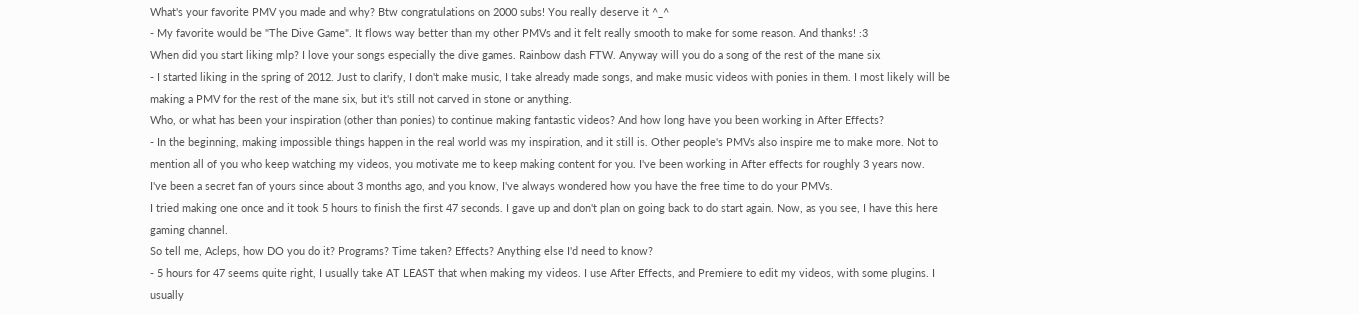What's your favorite PMV you made and why? Btw congratulations on 2000 subs! You really deserve it ^_^
- My favorite would be "The Dive Game". It flows way better than my other PMVs and it felt really smooth to make for some reason. And thanks! :3
When did you start liking mlp? I love your songs especially the dive games. Rainbow dash FTW. Anyway will you do a song of the rest of the mane six
- I started liking in the spring of 2012. Just to clarify, I don't make music, I take already made songs, and make music videos with ponies in them. I most likely will be making a PMV for the rest of the mane six, but it's still not carved in stone or anything.
Who, or what has been your inspiration (other than ponies) to continue making fantastic videos? And how long have you been working in After Effects?
- In the beginning, making impossible things happen in the real world was my inspiration, and it still is. Other people's PMVs also inspire me to make more. Not to mention all of you who keep watching my videos, you motivate me to keep making content for you. I've been working in After effects for roughly 3 years now.
I've been a secret fan of yours since about 3 months ago, and you know, I've always wondered how you have the free time to do your PMVs.
I tried making one once and it took 5 hours to finish the first 47 seconds. I gave up and don't plan on going back to do start again. Now, as you see, I have this here gaming channel.
So tell me, Acleps, how DO you do it? Programs? Time taken? Effects? Anything else I'd need to know?
- 5 hours for 47 seems quite right, I usually take AT LEAST that when making my videos. I use After Effects, and Premiere to edit my videos, with some plugins. I usually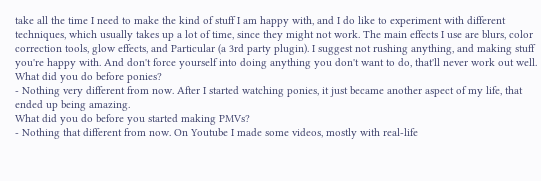take all the time I need to make the kind of stuff I am happy with, and I do like to experiment with different techniques, which usually takes up a lot of time, since they might not work. The main effects I use are blurs, color correction tools, glow effects, and Particular (a 3rd party plugin). I suggest not rushing anything, and making stuff you're happy with. And don't force yourself into doing anything you don't want to do, that'll never work out well.
What did you do before ponies?
- Nothing very different from now. After I started watching ponies, it just became another aspect of my life, that ended up being amazing.
What did you do before you started making PMVs?
- Nothing that different from now. On Youtube I made some videos, mostly with real-life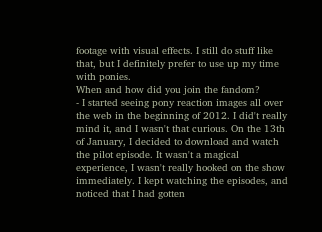footage with visual effects. I still do stuff like that, but I definitely prefer to use up my time with ponies.
When and how did you join the fandom?
- I started seeing pony reaction images all over the web in the beginning of 2012. I did't really mind it, and I wasn't that curious. On the 13th of January, I decided to download and watch the pilot episode. It wasn't a magical experience, I wasn't really hooked on the show immediately. I kept watching the episodes, and noticed that I had gotten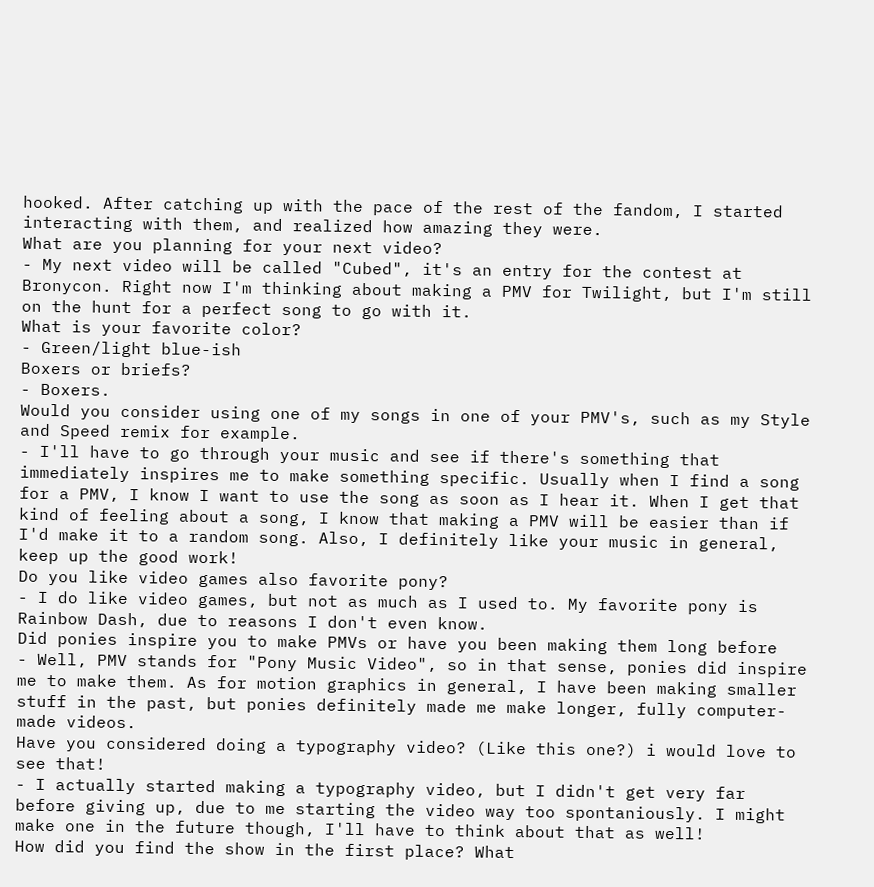hooked. After catching up with the pace of the rest of the fandom, I started interacting with them, and realized how amazing they were.
What are you planning for your next video?
- My next video will be called "Cubed", it's an entry for the contest at Bronycon. Right now I'm thinking about making a PMV for Twilight, but I'm still on the hunt for a perfect song to go with it.
What is your favorite color?
- Green/light blue-ish
Boxers or briefs?
- Boxers.
Would you consider using one of my songs in one of your PMV's, such as my Style and Speed remix for example.
- I'll have to go through your music and see if there's something that immediately inspires me to make something specific. Usually when I find a song for a PMV, I know I want to use the song as soon as I hear it. When I get that kind of feeling about a song, I know that making a PMV will be easier than if I'd make it to a random song. Also, I definitely like your music in general, keep up the good work!
Do you like video games also favorite pony?
- I do like video games, but not as much as I used to. My favorite pony is Rainbow Dash, due to reasons I don't even know.
Did ponies inspire you to make PMVs or have you been making them long before
- Well, PMV stands for "Pony Music Video", so in that sense, ponies did inspire me to make them. As for motion graphics in general, I have been making smaller stuff in the past, but ponies definitely made me make longer, fully computer-made videos.
Have you considered doing a typography video? (Like this one?) i would love to see that!
- I actually started making a typography video, but I didn't get very far before giving up, due to me starting the video way too spontaniously. I might make one in the future though, I'll have to think about that as well!
How did you find the show in the first place? What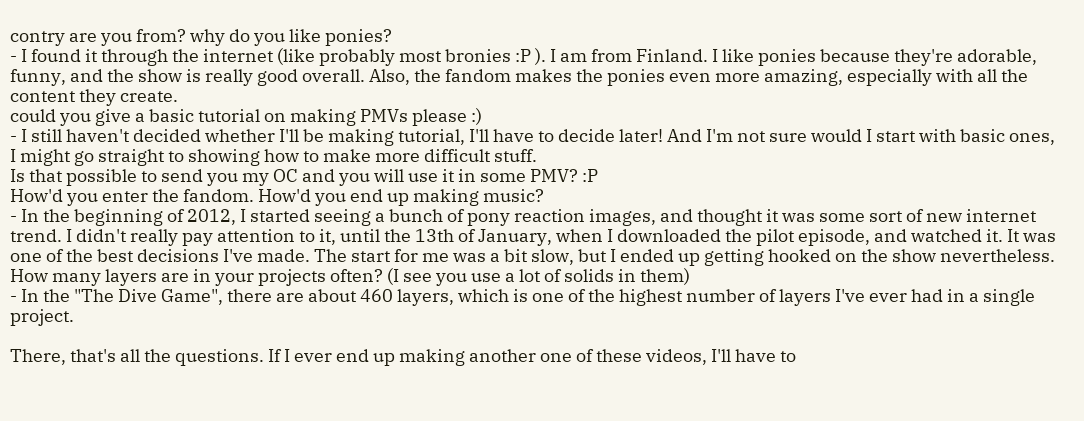contry are you from? why do you like ponies?
- I found it through the internet (like probably most bronies :P ). I am from Finland. I like ponies because they're adorable, funny, and the show is really good overall. Also, the fandom makes the ponies even more amazing, especially with all the content they create.
could you give a basic tutorial on making PMVs please :)
- I still haven't decided whether I'll be making tutorial, I'll have to decide later! And I'm not sure would I start with basic ones, I might go straight to showing how to make more difficult stuff.
Is that possible to send you my OC and you will use it in some PMV? :P
How'd you enter the fandom. How'd you end up making music?
- In the beginning of 2012, I started seeing a bunch of pony reaction images, and thought it was some sort of new internet trend. I didn't really pay attention to it, until the 13th of January, when I downloaded the pilot episode, and watched it. It was one of the best decisions I've made. The start for me was a bit slow, but I ended up getting hooked on the show nevertheless.
How many layers are in your projects often? (I see you use a lot of solids in them)
- In the "The Dive Game", there are about 460 layers, which is one of the highest number of layers I've ever had in a single project.

There, that's all the questions. If I ever end up making another one of these videos, I'll have to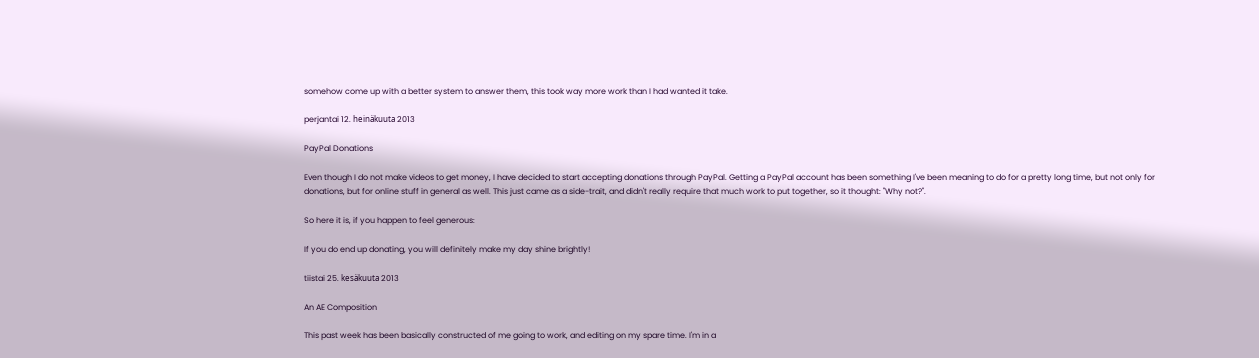somehow come up with a better system to answer them, this took way more work than I had wanted it take.

perjantai 12. heinäkuuta 2013

PayPal Donations

Even though I do not make videos to get money, I have decided to start accepting donations through PayPal. Getting a PayPal account has been something I've been meaning to do for a pretty long time, but not only for donations, but for online stuff in general as well. This just came as a side-trait, and didn't really require that much work to put together, so it thought: "Why not?".

So here it is, if you happen to feel generous:

If you do end up donating, you will definitely make my day shine brightly!

tiistai 25. kesäkuuta 2013

An AE Composition

This past week has been basically constructed of me going to work, and editing on my spare time. I'm in a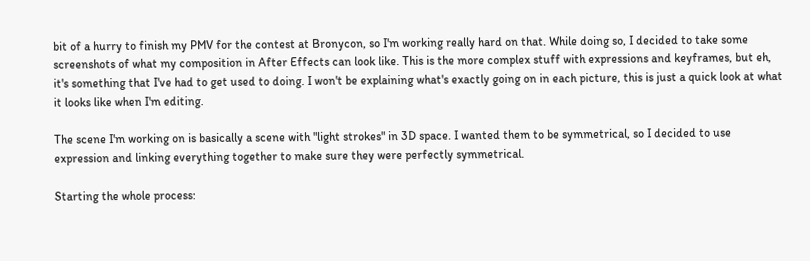bit of a hurry to finish my PMV for the contest at Bronycon, so I'm working really hard on that. While doing so, I decided to take some screenshots of what my composition in After Effects can look like. This is the more complex stuff with expressions and keyframes, but eh, it's something that I've had to get used to doing. I won't be explaining what's exactly going on in each picture, this is just a quick look at what it looks like when I'm editing.

The scene I'm working on is basically a scene with "light strokes" in 3D space. I wanted them to be symmetrical, so I decided to use expression and linking everything together to make sure they were perfectly symmetrical.

Starting the whole process: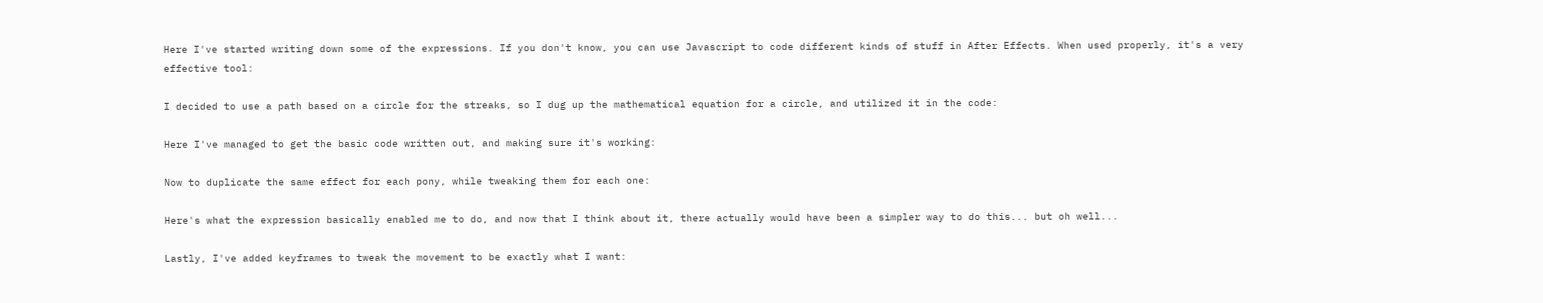Here I've started writing down some of the expressions. If you don't know, you can use Javascript to code different kinds of stuff in After Effects. When used properly, it's a very effective tool:

I decided to use a path based on a circle for the streaks, so I dug up the mathematical equation for a circle, and utilized it in the code:

Here I've managed to get the basic code written out, and making sure it's working:

Now to duplicate the same effect for each pony, while tweaking them for each one:

Here's what the expression basically enabled me to do, and now that I think about it, there actually would have been a simpler way to do this... but oh well...

Lastly, I've added keyframes to tweak the movement to be exactly what I want: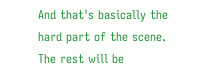And that's basically the hard part of the scene. The rest will be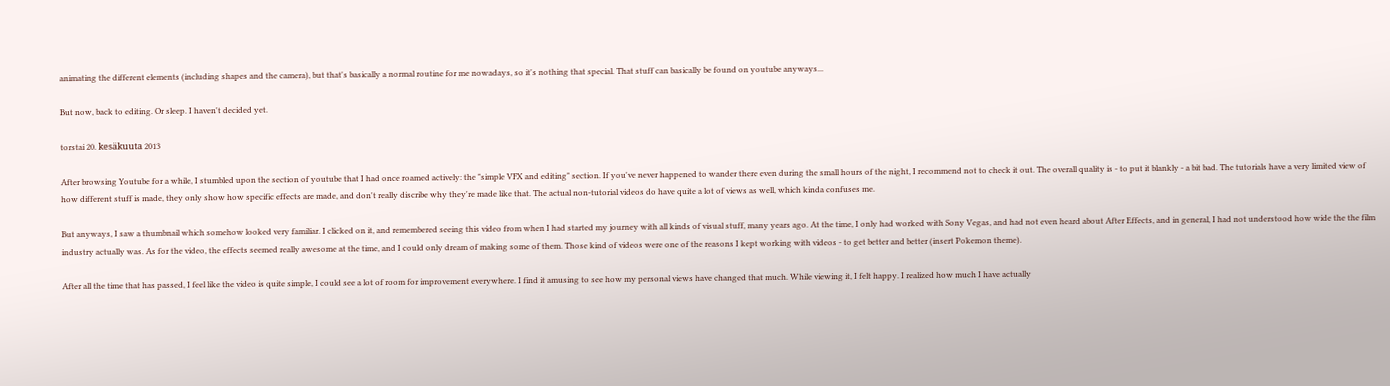animating the different elements (including shapes and the camera), but that's basically a normal routine for me nowadays, so it's nothing that special. That stuff can basically be found on youtube anyways...

But now, back to editing. Or sleep. I haven't decided yet.

torstai 20. kesäkuuta 2013

After browsing Youtube for a while, I stumbled upon the section of youtube that I had once roamed actively: the "simple VFX and editing" section. If you've never happened to wander there even during the small hours of the night, I recommend not to check it out. The overall quality is - to put it blankly - a bit bad. The tutorials have a very limited view of how different stuff is made, they only show how specific effects are made, and don't really discribe why they're made like that. The actual non-tutorial videos do have quite a lot of views as well, which kinda confuses me.

But anyways, I saw a thumbnail which somehow looked very familiar. I clicked on it, and remembered seeing this video from when I had started my journey with all kinds of visual stuff, many years ago. At the time, I only had worked with Sony Vegas, and had not even heard about After Effects, and in general, I had not understood how wide the the film industry actually was. As for the video, the effects seemed really awesome at the time, and I could only dream of making some of them. Those kind of videos were one of the reasons I kept working with videos - to get better and better (insert Pokemon theme).

After all the time that has passed, I feel like the video is quite simple, I could see a lot of room for improvement everywhere. I find it amusing to see how my personal views have changed that much. While viewing it, I felt happy. I realized how much I have actually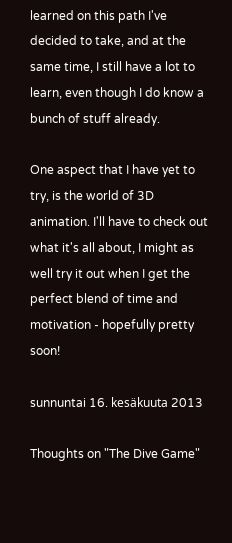learned on this path I've decided to take, and at the same time, I still have a lot to learn, even though I do know a bunch of stuff already.

One aspect that I have yet to try, is the world of 3D animation. I'll have to check out what it's all about, I might as well try it out when I get the perfect blend of time and motivation - hopefully pretty soon!

sunnuntai 16. kesäkuuta 2013

Thoughts on "The Dive Game"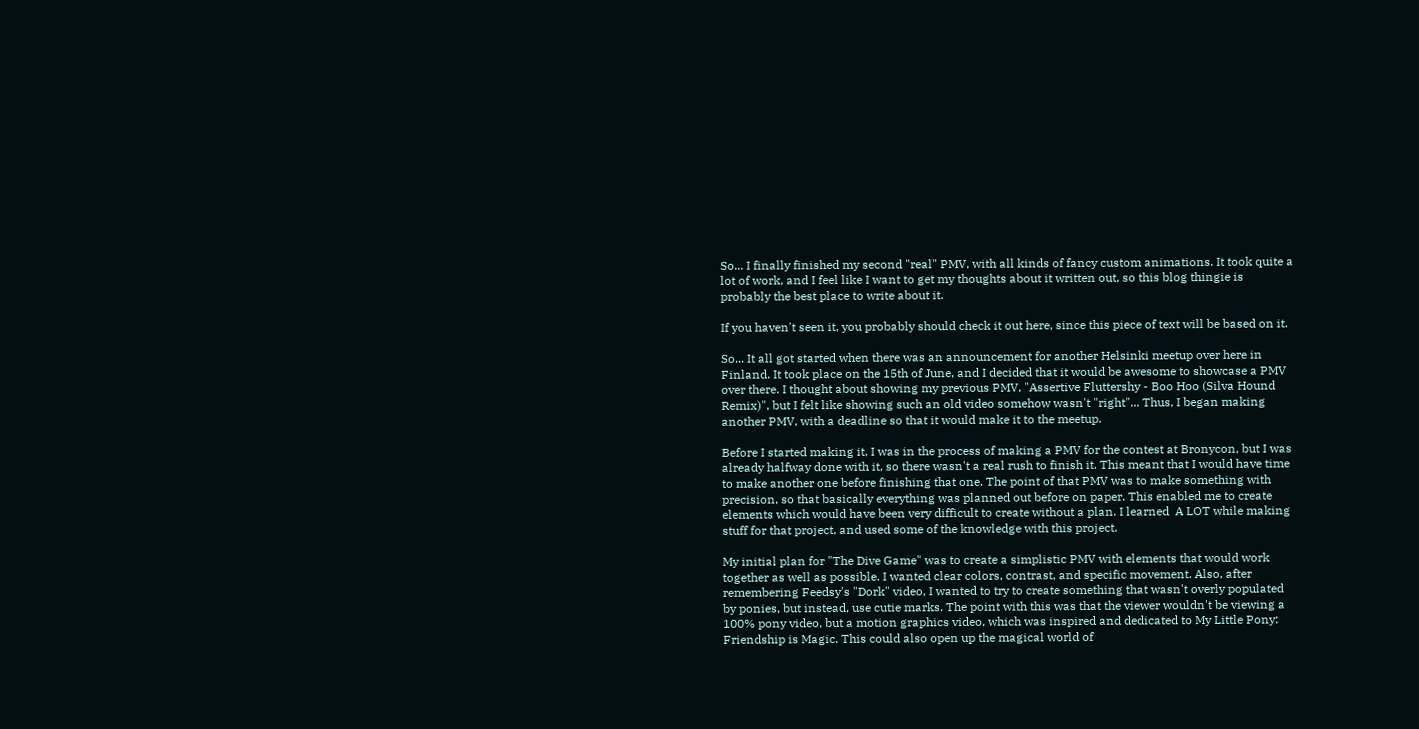So... I finally finished my second "real" PMV, with all kinds of fancy custom animations. It took quite a lot of work, and I feel like I want to get my thoughts about it written out, so this blog thingie is probably the best place to write about it.

If you haven't seen it, you probably should check it out here, since this piece of text will be based on it.

So... It all got started when there was an announcement for another Helsinki meetup over here in Finland. It took place on the 15th of June, and I decided that it would be awesome to showcase a PMV over there. I thought about showing my previous PMV, "Assertive Fluttershy - Boo Hoo (Silva Hound Remix)", but I felt like showing such an old video somehow wasn't "right"... Thus, I began making another PMV, with a deadline so that it would make it to the meetup.

Before I started making it, I was in the process of making a PMV for the contest at Bronycon, but I was already halfway done with it, so there wasn't a real rush to finish it. This meant that I would have time to make another one before finishing that one. The point of that PMV was to make something with precision, so that basically everything was planned out before on paper. This enabled me to create elements which would have been very difficult to create without a plan. I learned  A LOT while making stuff for that project, and used some of the knowledge with this project.

My initial plan for "The Dive Game" was to create a simplistic PMV with elements that would work together as well as possible. I wanted clear colors, contrast, and specific movement. Also, after remembering Feedsy's "Dork" video, I wanted to try to create something that wasn't overly populated by ponies, but instead, use cutie marks. The point with this was that the viewer wouldn't be viewing a 100% pony video, but a motion graphics video, which was inspired and dedicated to My Little Pony: Friendship is Magic. This could also open up the magical world of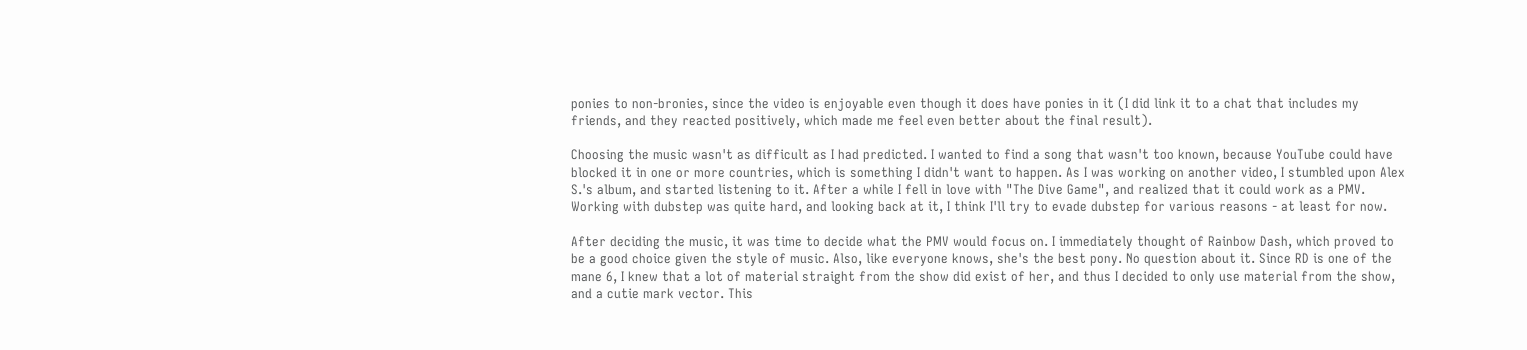ponies to non-bronies, since the video is enjoyable even though it does have ponies in it (I did link it to a chat that includes my friends, and they reacted positively, which made me feel even better about the final result).

Choosing the music wasn't as difficult as I had predicted. I wanted to find a song that wasn't too known, because YouTube could have blocked it in one or more countries, which is something I didn't want to happen. As I was working on another video, I stumbled upon Alex S.'s album, and started listening to it. After a while I fell in love with "The Dive Game", and realized that it could work as a PMV. Working with dubstep was quite hard, and looking back at it, I think I'll try to evade dubstep for various reasons - at least for now.

After deciding the music, it was time to decide what the PMV would focus on. I immediately thought of Rainbow Dash, which proved to be a good choice given the style of music. Also, like everyone knows, she's the best pony. No question about it. Since RD is one of the mane 6, I knew that a lot of material straight from the show did exist of her, and thus I decided to only use material from the show, and a cutie mark vector. This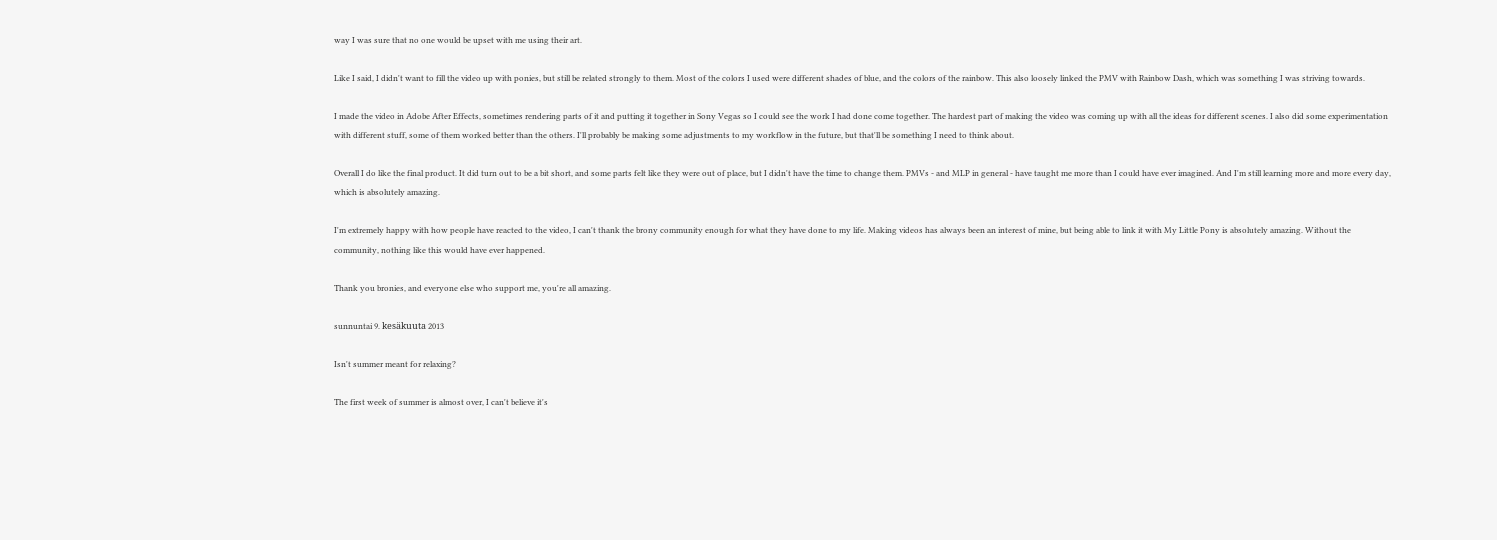way I was sure that no one would be upset with me using their art.

Like I said, I didn't want to fill the video up with ponies, but still be related strongly to them. Most of the colors I used were different shades of blue, and the colors of the rainbow. This also loosely linked the PMV with Rainbow Dash, which was something I was striving towards.

I made the video in Adobe After Effects, sometimes rendering parts of it and putting it together in Sony Vegas so I could see the work I had done come together. The hardest part of making the video was coming up with all the ideas for different scenes. I also did some experimentation with different stuff, some of them worked better than the others. I'll probably be making some adjustments to my workflow in the future, but that'll be something I need to think about.

Overall I do like the final product. It did turn out to be a bit short, and some parts felt like they were out of place, but I didn't have the time to change them. PMVs - and MLP in general - have taught me more than I could have ever imagined. And I'm still learning more and more every day, which is absolutely amazing.

I'm extremely happy with how people have reacted to the video, I can't thank the brony community enough for what they have done to my life. Making videos has always been an interest of mine, but being able to link it with My Little Pony is absolutely amazing. Without the community, nothing like this would have ever happened.

Thank you bronies, and everyone else who support me, you're all amazing.

sunnuntai 9. kesäkuuta 2013

Isn't summer meant for relaxing?

The first week of summer is almost over, I can't believe it's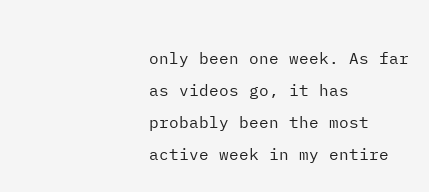only been one week. As far as videos go, it has probably been the most active week in my entire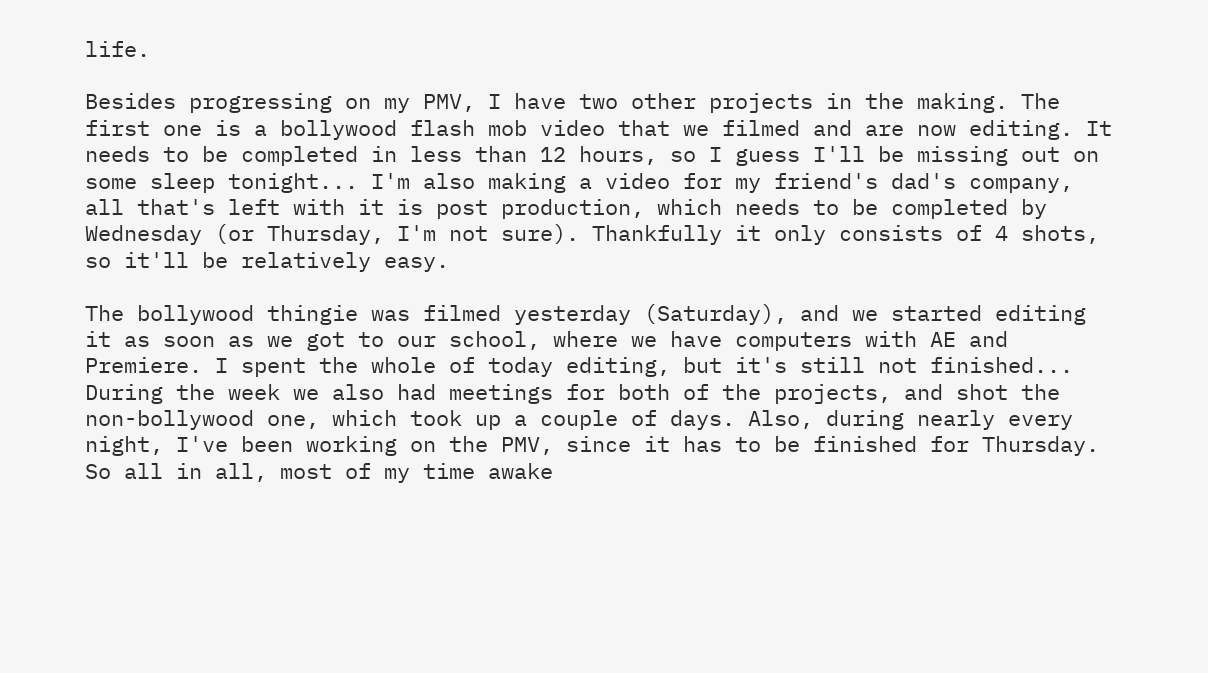life.

Besides progressing on my PMV, I have two other projects in the making. The first one is a bollywood flash mob video that we filmed and are now editing. It needs to be completed in less than 12 hours, so I guess I'll be missing out on some sleep tonight... I'm also making a video for my friend's dad's company, all that's left with it is post production, which needs to be completed by Wednesday (or Thursday, I'm not sure). Thankfully it only consists of 4 shots, so it'll be relatively easy.

The bollywood thingie was filmed yesterday (Saturday), and we started editing it as soon as we got to our school, where we have computers with AE and Premiere. I spent the whole of today editing, but it's still not finished... During the week we also had meetings for both of the projects, and shot the non-bollywood one, which took up a couple of days. Also, during nearly every night, I've been working on the PMV, since it has to be finished for Thursday. So all in all, most of my time awake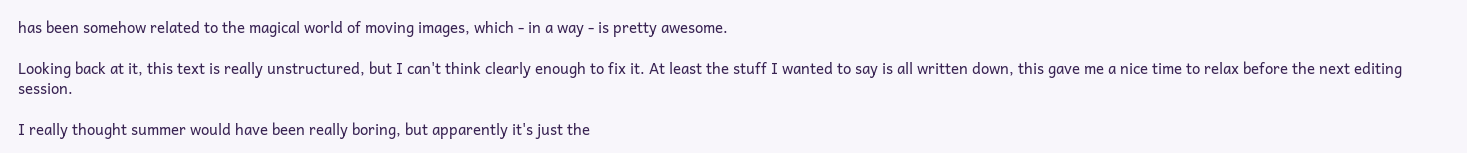has been somehow related to the magical world of moving images, which - in a way - is pretty awesome.

Looking back at it, this text is really unstructured, but I can't think clearly enough to fix it. At least the stuff I wanted to say is all written down, this gave me a nice time to relax before the next editing session.

I really thought summer would have been really boring, but apparently it's just the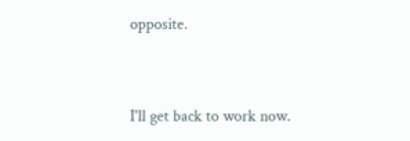opposite.


I'll get back to work now.